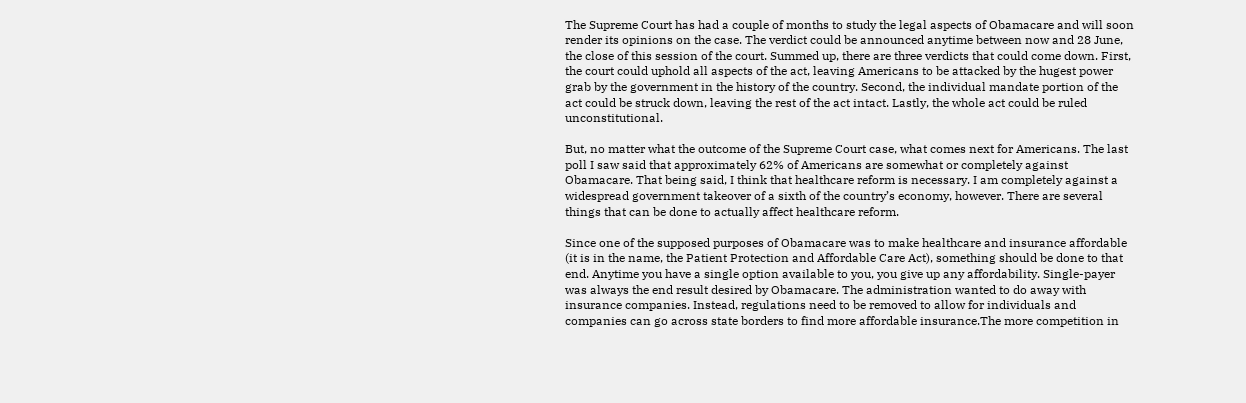The Supreme Court has had a couple of months to study the legal aspects of Obamacare and will soon render its opinions on the case. The verdict could be announced anytime between now and 28 June, the close of this session of the court. Summed up, there are three verdicts that could come down. First, the court could uphold all aspects of the act, leaving Americans to be attacked by the hugest power grab by the government in the history of the country. Second, the individual mandate portion of the act could be struck down, leaving the rest of the act intact. Lastly, the whole act could be ruled unconstitutional.

But, no matter what the outcome of the Supreme Court case, what comes next for Americans. The last poll I saw said that approximately 62% of Americans are somewhat or completely against Obamacare. That being said, I think that healthcare reform is necessary. I am completely against a widespread government takeover of a sixth of the country’s economy, however. There are several things that can be done to actually affect healthcare reform.

Since one of the supposed purposes of Obamacare was to make healthcare and insurance affordable (it is in the name, the Patient Protection and Affordable Care Act), something should be done to that end. Anytime you have a single option available to you, you give up any affordability. Single-payer was always the end result desired by Obamacare. The administration wanted to do away with insurance companies. Instead, regulations need to be removed to allow for individuals and companies can go across state borders to find more affordable insurance.The more competition in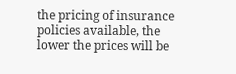the pricing of insurance policies available, the lower the prices will be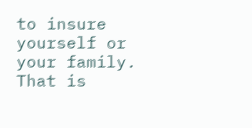to insure yourself or your family. That is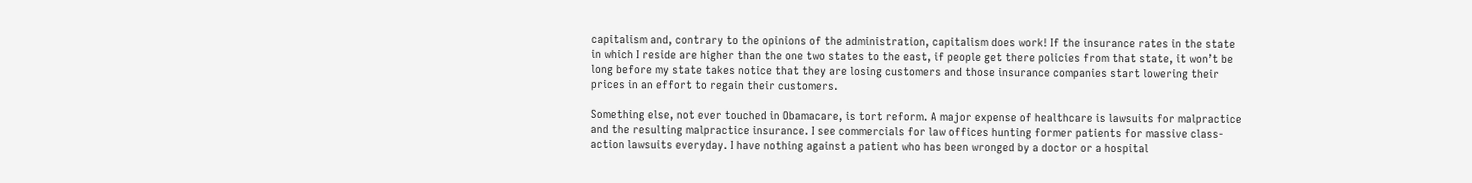capitalism and, contrary to the opinions of the administration, capitalism does work! If the insurance rates in the state in which I reside are higher than the one two states to the east, if people get there policies from that state, it won’t be long before my state takes notice that they are losing customers and those insurance companies start lowering their prices in an effort to regain their customers.

Something else, not ever touched in Obamacare, is tort reform. A major expense of healthcare is lawsuits for malpractice and the resulting malpractice insurance. I see commercials for law offices hunting former patients for massive class-action lawsuits everyday. I have nothing against a patient who has been wronged by a doctor or a hospital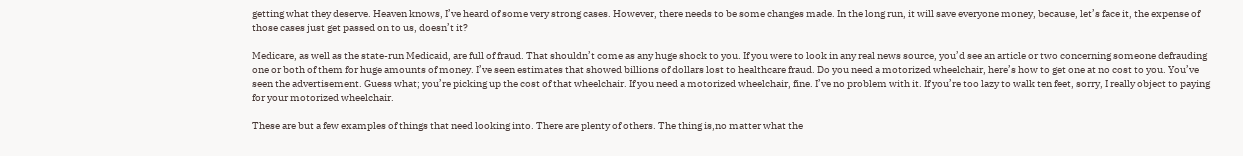getting what they deserve. Heaven knows, I’ve heard of some very strong cases. However, there needs to be some changes made. In the long run, it will save everyone money, because, let’s face it, the expense of those cases just get passed on to us, doesn’t it?

Medicare, as well as the state-run Medicaid, are full of fraud. That shouldn’t come as any huge shock to you. If you were to look in any real news source, you’d see an article or two concerning someone defrauding one or both of them for huge amounts of money. I’ve seen estimates that showed billions of dollars lost to healthcare fraud. Do you need a motorized wheelchair, here’s how to get one at no cost to you. You’ve seen the advertisement. Guess what; you’re picking up the cost of that wheelchair. If you need a motorized wheelchair, fine. I’ve no problem with it. If you’re too lazy to walk ten feet, sorry, I really object to paying for your motorized wheelchair.

These are but a few examples of things that need looking into. There are plenty of others. The thing is,no matter what the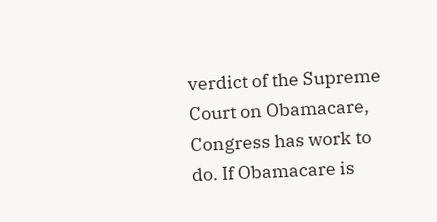verdict of the Supreme Court on Obamacare, Congress has work to do. If Obamacare is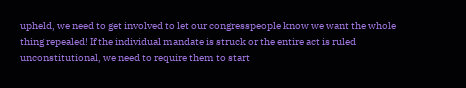upheld, we need to get involved to let our congresspeople know we want the whole thing repealed! If the individual mandate is struck or the entire act is ruled unconstitutional, we need to require them to start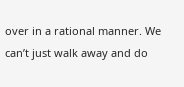over in a rational manner. We can’t just walk away and do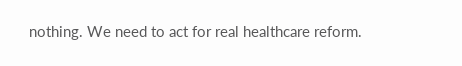nothing. We need to act for real healthcare reform.